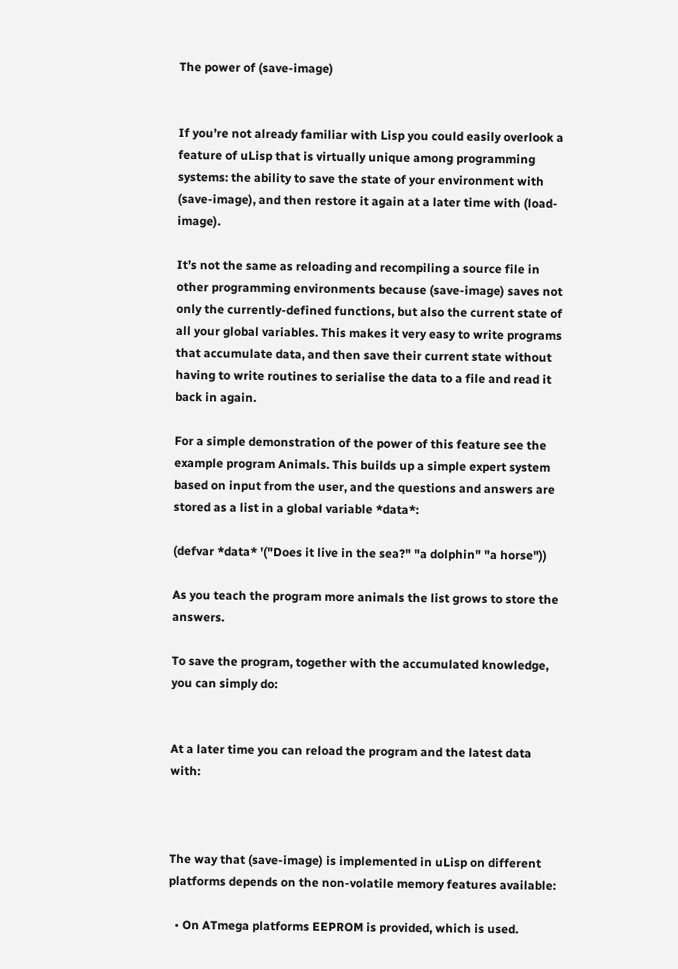The power of (save-image)


If you’re not already familiar with Lisp you could easily overlook a feature of uLisp that is virtually unique among programming systems: the ability to save the state of your environment with (save-image), and then restore it again at a later time with (load-image).

It’s not the same as reloading and recompiling a source file in other programming environments because (save-image) saves not only the currently-defined functions, but also the current state of all your global variables. This makes it very easy to write programs that accumulate data, and then save their current state without having to write routines to serialise the data to a file and read it back in again.

For a simple demonstration of the power of this feature see the example program Animals. This builds up a simple expert system based on input from the user, and the questions and answers are stored as a list in a global variable *data*:

(defvar *data* '("Does it live in the sea?" "a dolphin" "a horse"))

As you teach the program more animals the list grows to store the answers.

To save the program, together with the accumulated knowledge, you can simply do:


At a later time you can reload the program and the latest data with:



The way that (save-image) is implemented in uLisp on different platforms depends on the non-volatile memory features available:

  • On ATmega platforms EEPROM is provided, which is used.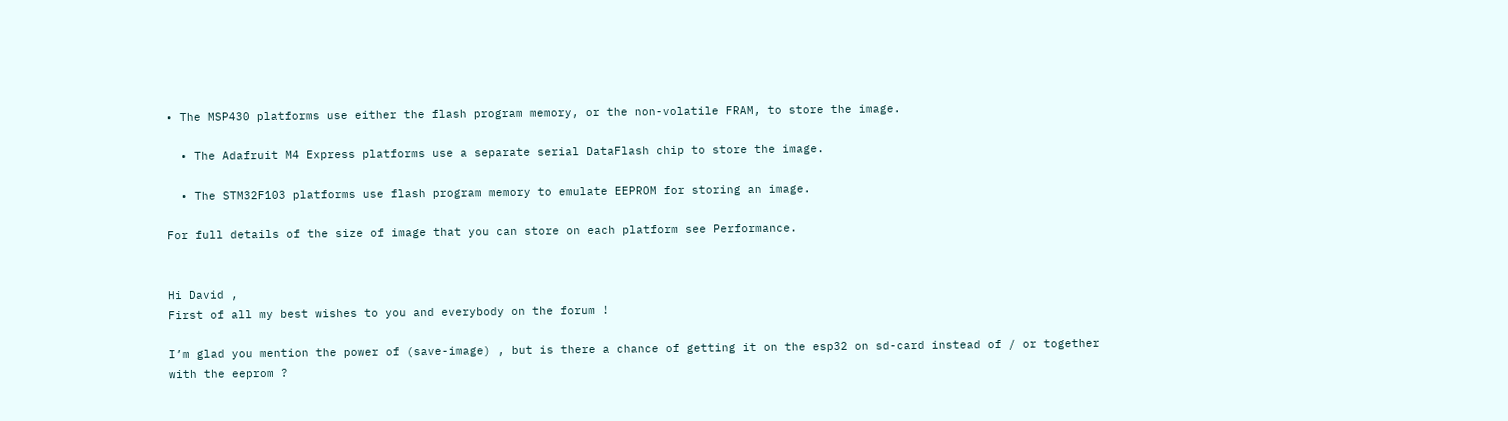• The MSP430 platforms use either the flash program memory, or the non-volatile FRAM, to store the image.

  • The Adafruit M4 Express platforms use a separate serial DataFlash chip to store the image.

  • The STM32F103 platforms use flash program memory to emulate EEPROM for storing an image.

For full details of the size of image that you can store on each platform see Performance.


Hi David ,
First of all my best wishes to you and everybody on the forum !

I’m glad you mention the power of (save-image) , but is there a chance of getting it on the esp32 on sd-card instead of / or together with the eeprom ?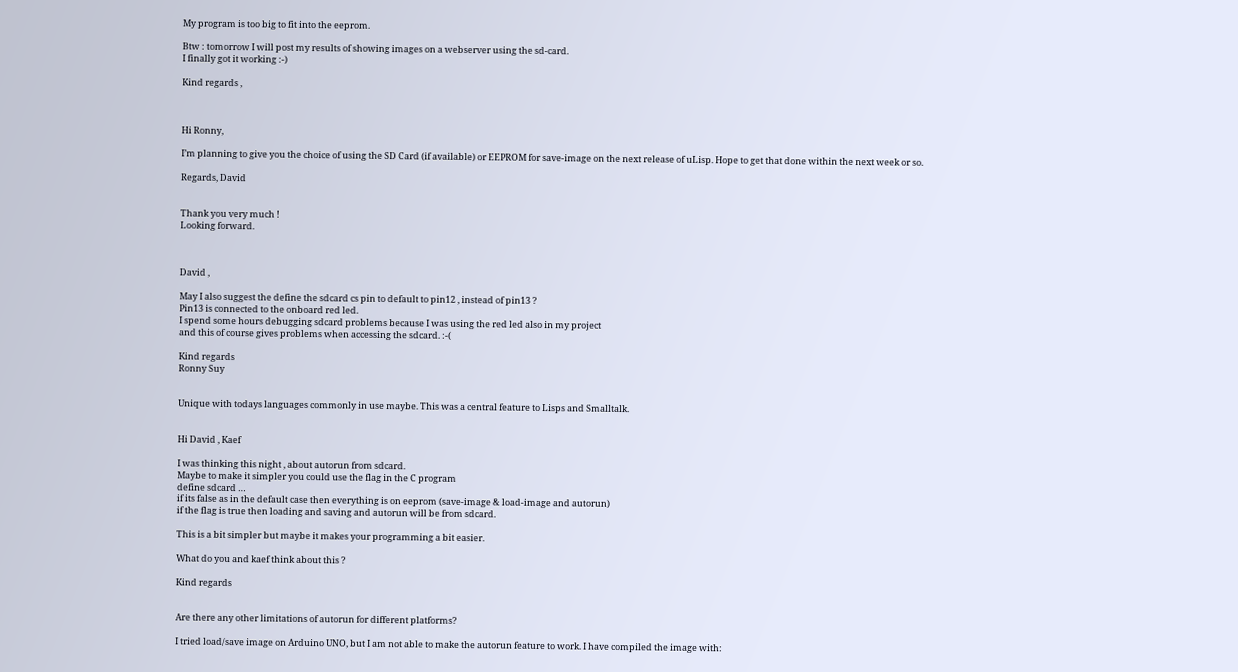My program is too big to fit into the eeprom.

Btw : tomorrow I will post my results of showing images on a webserver using the sd-card.
I finally got it working :-)

Kind regards ,



Hi Ronny,

I’m planning to give you the choice of using the SD Card (if available) or EEPROM for save-image on the next release of uLisp. Hope to get that done within the next week or so.

Regards, David


Thank you very much !
Looking forward.



David ,

May I also suggest the define the sdcard cs pin to default to pin12 , instead of pin13 ?
Pin13 is connected to the onboard red led.
I spend some hours debugging sdcard problems because I was using the red led also in my project
and this of course gives problems when accessing the sdcard. :-(

Kind regards
Ronny Suy


Unique with todays languages commonly in use maybe. This was a central feature to Lisps and Smalltalk.


Hi David , Kaef

I was thinking this night , about autorun from sdcard.
Maybe to make it simpler you could use the flag in the C program
define sdcard …
if its false as in the default case then everything is on eeprom (save-image & load-image and autorun)
if the flag is true then loading and saving and autorun will be from sdcard.

This is a bit simpler but maybe it makes your programming a bit easier.

What do you and kaef think about this ?

Kind regards


Are there any other limitations of autorun for different platforms?

I tried load/save image on Arduino UNO, but I am not able to make the autorun feature to work. I have compiled the image with: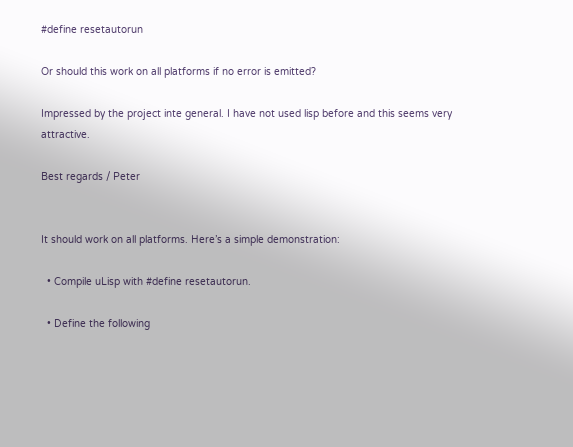#define resetautorun

Or should this work on all platforms if no error is emitted?

Impressed by the project inte general. I have not used lisp before and this seems very attractive.

Best regards / Peter


It should work on all platforms. Here’s a simple demonstration:

  • Compile uLisp with #define resetautorun.

  • Define the following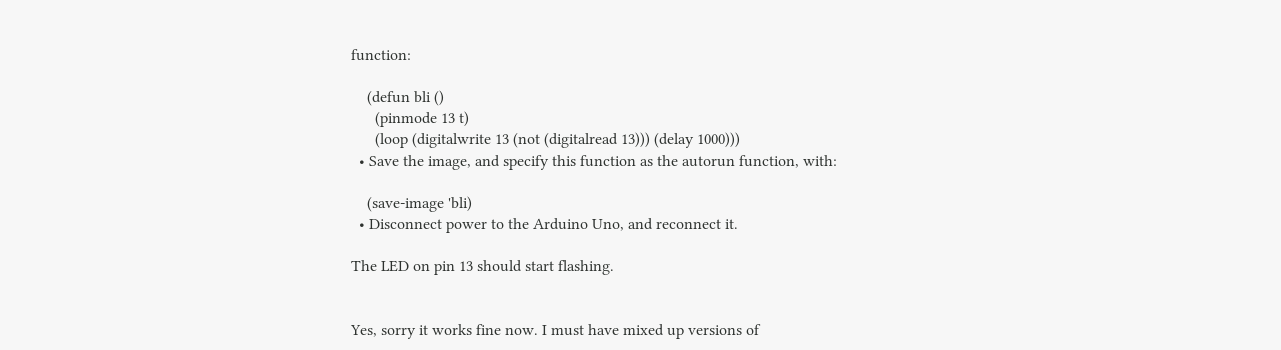function:

    (defun bli ()
      (pinmode 13 t)
      (loop (digitalwrite 13 (not (digitalread 13))) (delay 1000)))
  • Save the image, and specify this function as the autorun function, with:

    (save-image 'bli)
  • Disconnect power to the Arduino Uno, and reconnect it.

The LED on pin 13 should start flashing.


Yes, sorry it works fine now. I must have mixed up versions of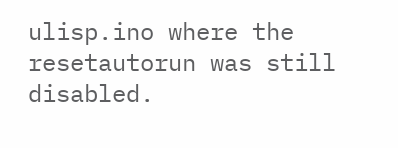ulisp.ino where the resetautorun was still disabled.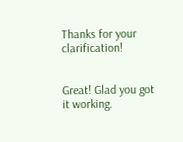Thanks for your clarification!


Great! Glad you got it working.